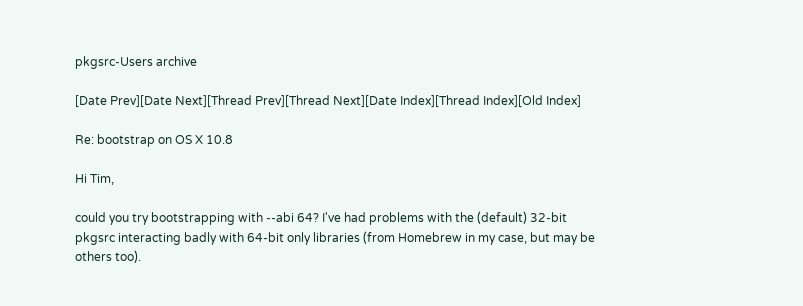pkgsrc-Users archive

[Date Prev][Date Next][Thread Prev][Thread Next][Date Index][Thread Index][Old Index]

Re: bootstrap on OS X 10.8

Hi Tim,

could you try bootstrapping with --abi 64? I've had problems with the (default) 32-bit pkgsrc interacting badly with 64-bit only libraries (from Homebrew in my case, but may be others too).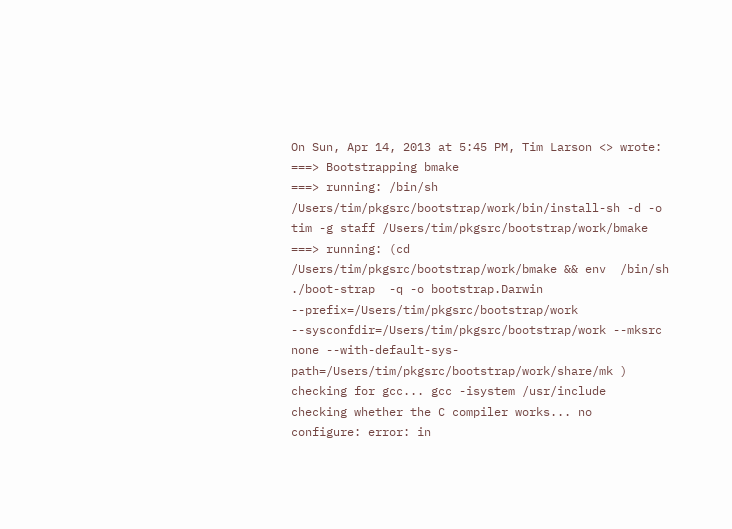On Sun, Apr 14, 2013 at 5:45 PM, Tim Larson <> wrote:
===> Bootstrapping bmake
===> running: /bin/sh /Users/tim/pkgsrc/bootstrap/work/bin/install-sh -d -o tim -g staff /Users/tim/pkgsrc/bootstrap/work/bmake
===> running: (cd /Users/tim/pkgsrc/bootstrap/work/bmake && env  /bin/sh ./boot-strap  -q -o bootstrap.Darwin --prefix=/Users/tim/pkgsrc/bootstrap/work --sysconfdir=/Users/tim/pkgsrc/bootstrap/work --mksrc none --with-default-sys-path=/Users/tim/pkgsrc/bootstrap/work/share/mk )
checking for gcc... gcc -isystem /usr/include
checking whether the C compiler works... no
configure: error: in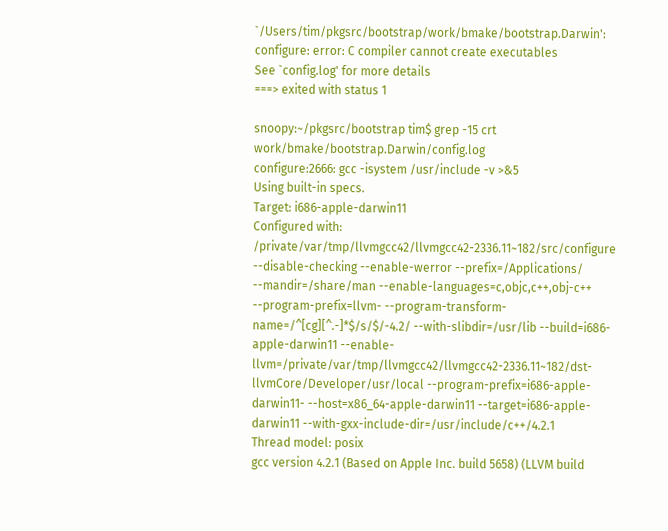`/Users/tim/pkgsrc/bootstrap/work/bmake/bootstrap.Darwin':
configure: error: C compiler cannot create executables
See `config.log' for more details
===> exited with status 1

snoopy:~/pkgsrc/bootstrap tim$ grep -15 crt work/bmake/bootstrap.Darwin/config.log
configure:2666: gcc -isystem /usr/include -v >&5
Using built-in specs.
Target: i686-apple-darwin11
Configured with: /private/var/tmp/llvmgcc42/llvmgcc42-2336.11~182/src/configure --disable-checking --enable-werror --prefix=/Applications/ --mandir=/share/man --enable-languages=c,objc,c++,obj-c++ --program-prefix=llvm- --program-transform-name=/^[cg][^.-]*$/s/$/-4.2/ --with-slibdir=/usr/lib --build=i686-apple-darwin11 --enable-llvm=/private/var/tmp/llvmgcc42/llvmgcc42-2336.11~182/dst-llvmCore/Developer/usr/local --program-prefix=i686-apple-darwin11- --host=x86_64-apple-darwin11 --target=i686-apple-darwin11 --with-gxx-include-dir=/usr/include/c++/4.2.1
Thread model: posix
gcc version 4.2.1 (Based on Apple Inc. build 5658) (LLVM build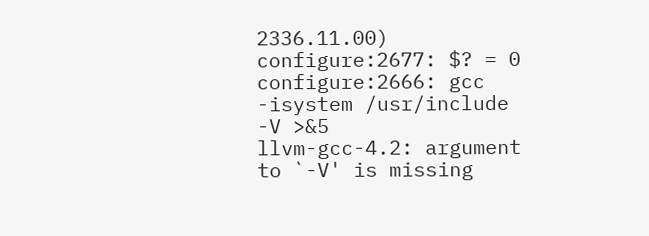2336.11.00)
configure:2677: $? = 0
configure:2666: gcc -isystem /usr/include -V >&5
llvm-gcc-4.2: argument to `-V' is missing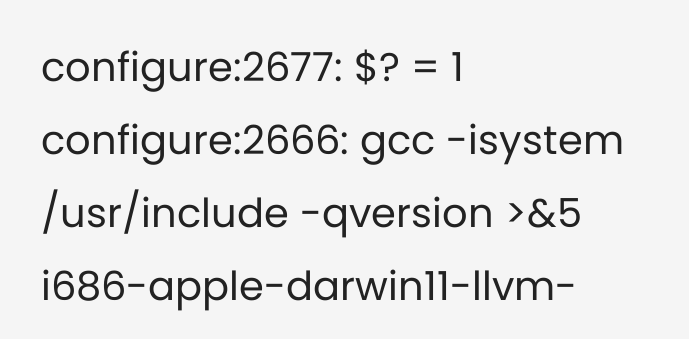configure:2677: $? = 1
configure:2666: gcc -isystem /usr/include -qversion >&5
i686-apple-darwin11-llvm-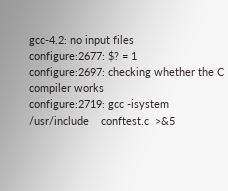gcc-4.2: no input files
configure:2677: $? = 1
configure:2697: checking whether the C compiler works
configure:2719: gcc -isystem /usr/include    conftest.c  >&5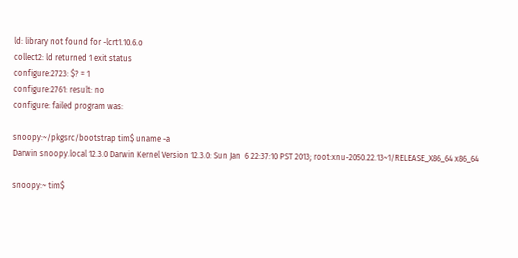ld: library not found for -lcrt1.10.6.o
collect2: ld returned 1 exit status
configure:2723: $? = 1
configure:2761: result: no
configure: failed program was:

snoopy:~/pkgsrc/bootstrap tim$ uname -a
Darwin snoopy.local 12.3.0 Darwin Kernel Version 12.3.0: Sun Jan  6 22:37:10 PST 2013; root:xnu-2050.22.13~1/RELEASE_X86_64 x86_64

snoopy:~ tim$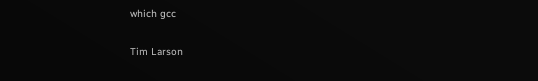which gcc

Tim Larson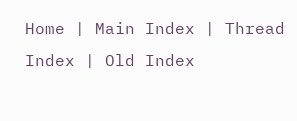Home | Main Index | Thread Index | Old Index